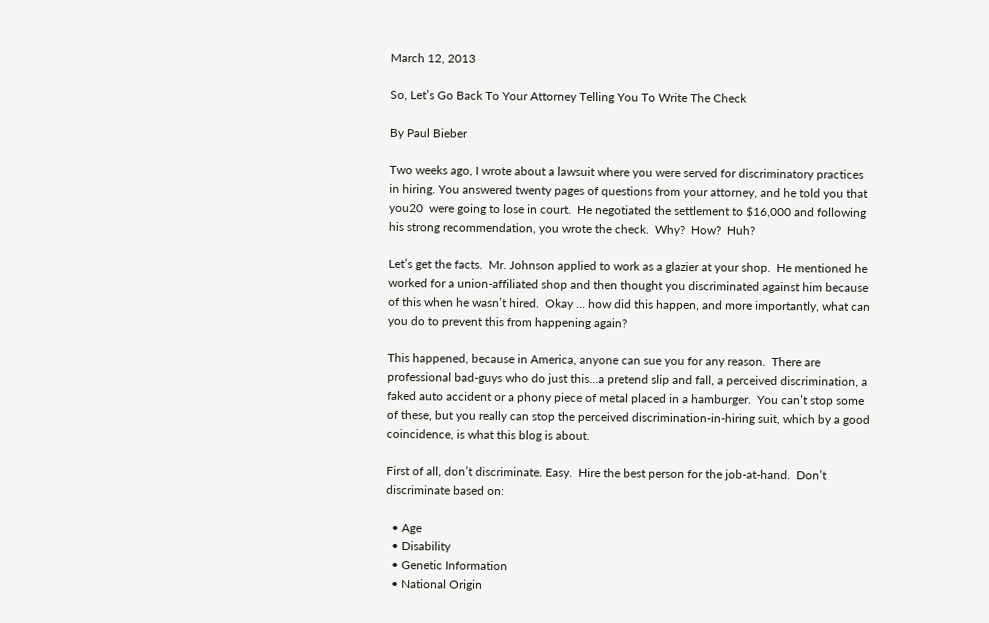March 12, 2013

So, Let’s Go Back To Your Attorney Telling You To Write The Check

By Paul Bieber

Two weeks ago, I wrote about a lawsuit where you were served for discriminatory practices in hiring. You answered twenty pages of questions from your attorney, and he told you that you20  were going to lose in court.  He negotiated the settlement to $16,000 and following his strong recommendation, you wrote the check.  Why?  How?  Huh?

Let’s get the facts.  Mr. Johnson applied to work as a glazier at your shop.  He mentioned he worked for a union-affiliated shop and then thought you discriminated against him because of this when he wasn’t hired.  Okay … how did this happen, and more importantly, what can you do to prevent this from happening again?

This happened, because in America, anyone can sue you for any reason.  There are professional bad-guys who do just this…a pretend slip and fall, a perceived discrimination, a faked auto accident or a phony piece of metal placed in a hamburger.  You can’t stop some of these, but you really can stop the perceived discrimination-in-hiring suit, which by a good coincidence, is what this blog is about.

First of all, don’t discriminate. Easy.  Hire the best person for the job-at-hand.  Don’t discriminate based on:

  • Age
  • Disability
  • Genetic Information
  • National Origin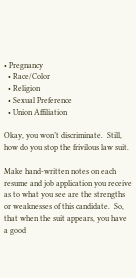• Pregnancy
  • Race/Color
  • Religion
  • Sexual Preference
  • Union Affiliation

Okay, you won’t discriminate.  Still, how do you stop the frivilous law suit.

Make hand-written notes on each resume and job application you receive as to what you see are the strengths or weaknesses of this candidate.  So, that when the suit appears, you have a good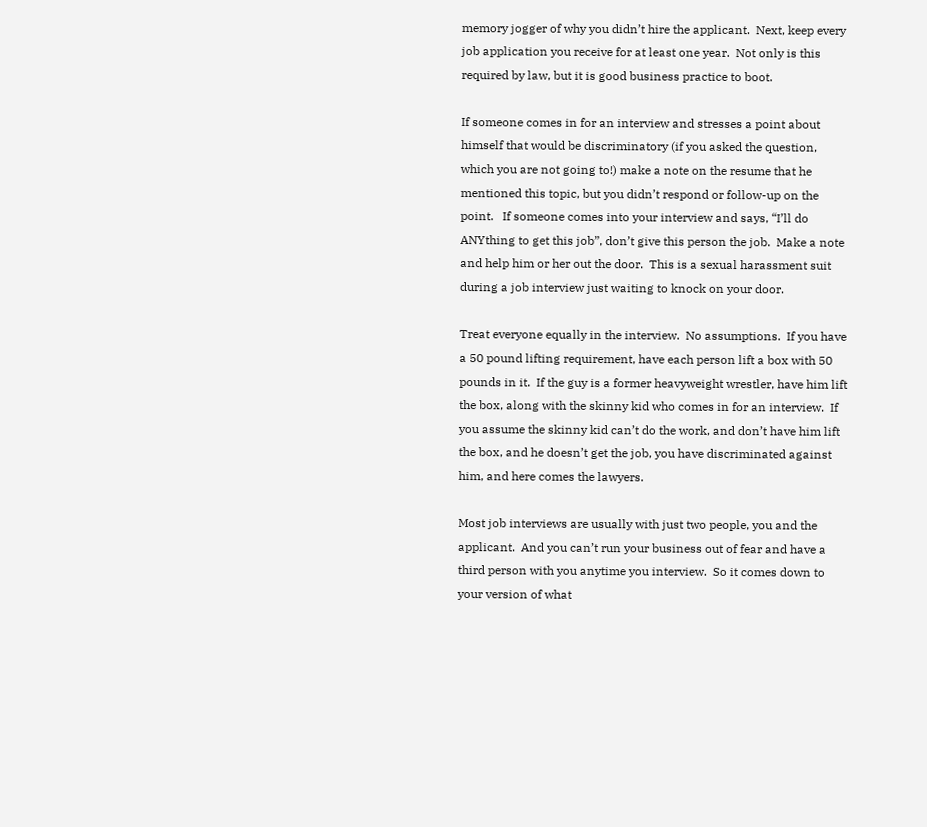memory jogger of why you didn’t hire the applicant.  Next, keep every job application you receive for at least one year.  Not only is this required by law, but it is good business practice to boot.

If someone comes in for an interview and stresses a point about himself that would be discriminatory (if you asked the question, which you are not going to!) make a note on the resume that he mentioned this topic, but you didn’t respond or follow-up on the point.   If someone comes into your interview and says, “I’ll do ANYthing to get this job”, don’t give this person the job.  Make a note and help him or her out the door.  This is a sexual harassment suit during a job interview just waiting to knock on your door.

Treat everyone equally in the interview.  No assumptions.  If you have a 50 pound lifting requirement, have each person lift a box with 50 pounds in it.  If the guy is a former heavyweight wrestler, have him lift the box, along with the skinny kid who comes in for an interview.  If you assume the skinny kid can’t do the work, and don’t have him lift the box, and he doesn’t get the job, you have discriminated against him, and here comes the lawyers.

Most job interviews are usually with just two people, you and the applicant.  And you can’t run your business out of fear and have a third person with you anytime you interview.  So it comes down to your version of what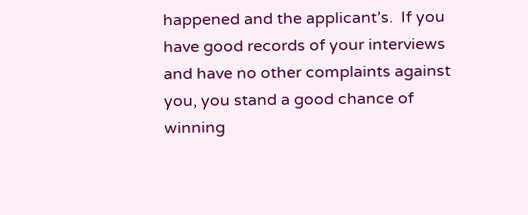happened and the applicant’s.  If you have good records of your interviews and have no other complaints against you, you stand a good chance of winning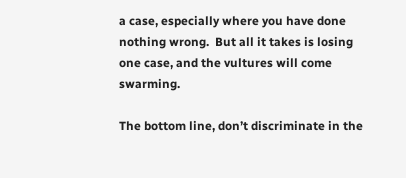a case, especially where you have done nothing wrong.  But all it takes is losing one case, and the vultures will come swarming.

The bottom line, don’t discriminate in the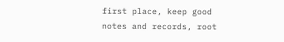first place, keep good notes and records, root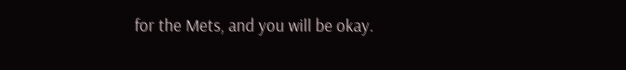for the Mets, and you will be okay.